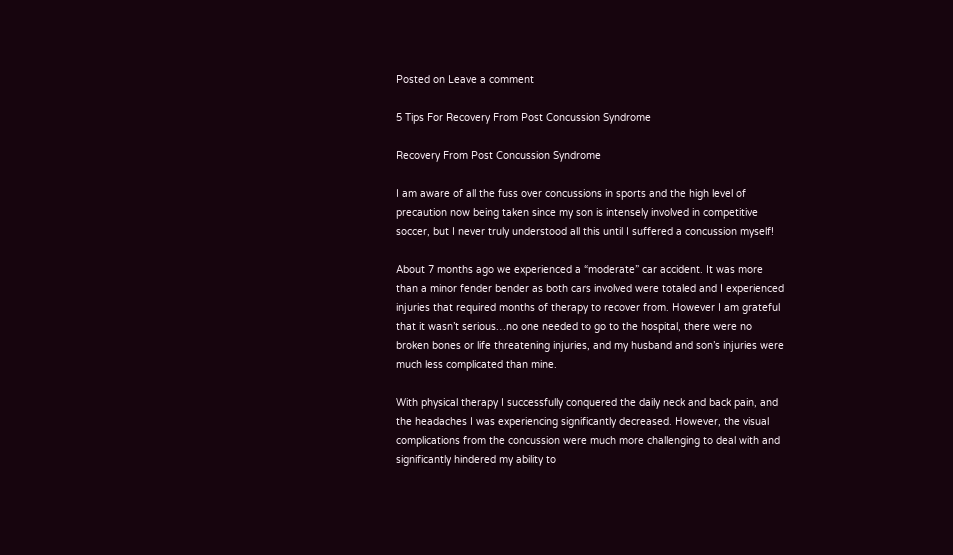Posted on Leave a comment

5 Tips For Recovery From Post Concussion Syndrome

Recovery From Post Concussion Syndrome

I am aware of all the fuss over concussions in sports and the high level of precaution now being taken since my son is intensely involved in competitive soccer, but I never truly understood all this until I suffered a concussion myself!

About 7 months ago we experienced a “moderate” car accident. It was more than a minor fender bender as both cars involved were totaled and I experienced injuries that required months of therapy to recover from. However I am grateful that it wasn’t serious…no one needed to go to the hospital, there were no broken bones or life threatening injuries, and my husband and son’s injuries were much less complicated than mine.

With physical therapy I successfully conquered the daily neck and back pain, and the headaches I was experiencing significantly decreased. However, the visual complications from the concussion were much more challenging to deal with and significantly hindered my ability to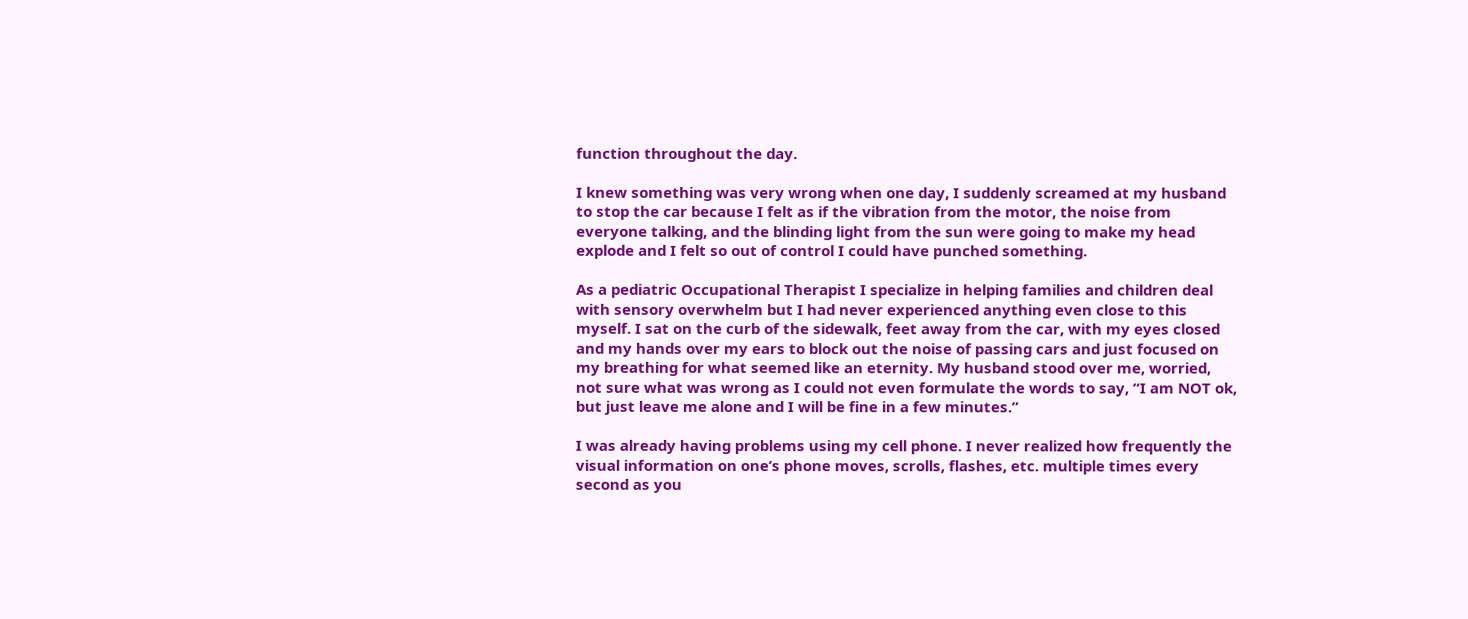function throughout the day.

I knew something was very wrong when one day, I suddenly screamed at my husband to stop the car because I felt as if the vibration from the motor, the noise from everyone talking, and the blinding light from the sun were going to make my head explode and I felt so out of control I could have punched something.

As a pediatric Occupational Therapist I specialize in helping families and children deal with sensory overwhelm but I had never experienced anything even close to this myself. I sat on the curb of the sidewalk, feet away from the car, with my eyes closed and my hands over my ears to block out the noise of passing cars and just focused on my breathing for what seemed like an eternity. My husband stood over me, worried, not sure what was wrong as I could not even formulate the words to say, “I am NOT ok, but just leave me alone and I will be fine in a few minutes.”

I was already having problems using my cell phone. I never realized how frequently the visual information on one’s phone moves, scrolls, flashes, etc. multiple times every second as you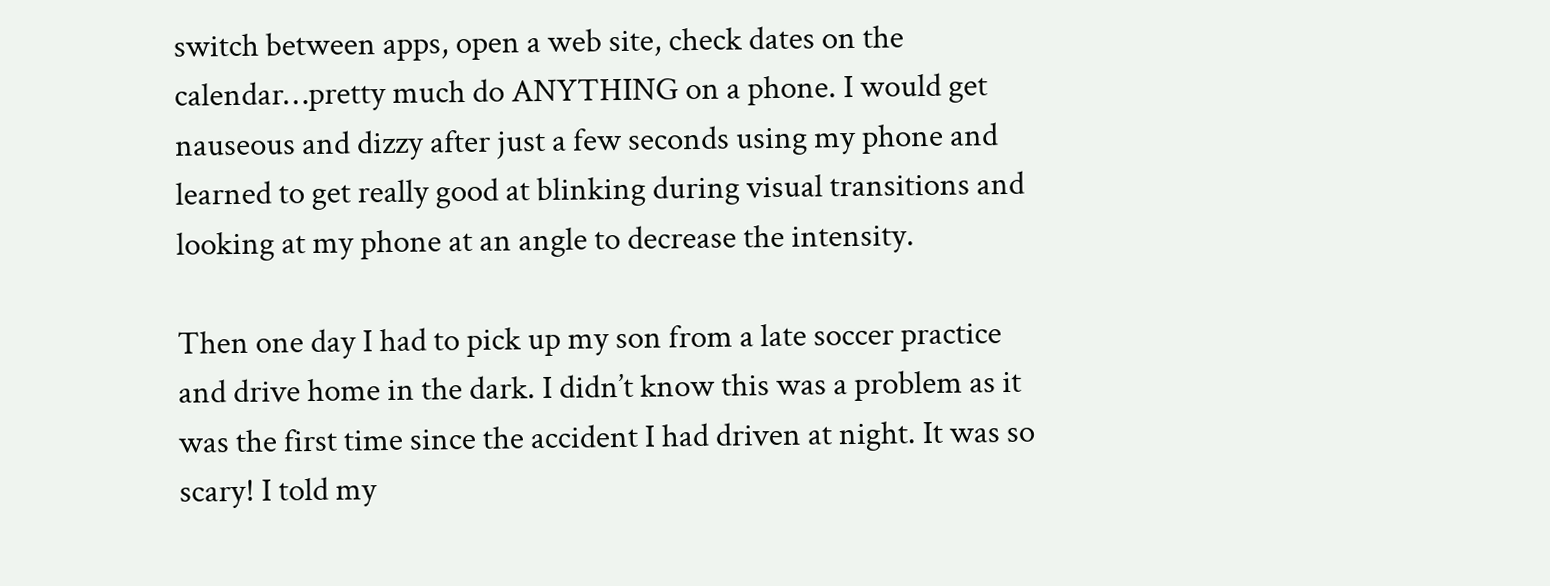switch between apps, open a web site, check dates on the calendar…pretty much do ANYTHING on a phone. I would get nauseous and dizzy after just a few seconds using my phone and learned to get really good at blinking during visual transitions and looking at my phone at an angle to decrease the intensity.

Then one day I had to pick up my son from a late soccer practice and drive home in the dark. I didn’t know this was a problem as it was the first time since the accident I had driven at night. It was so scary! I told my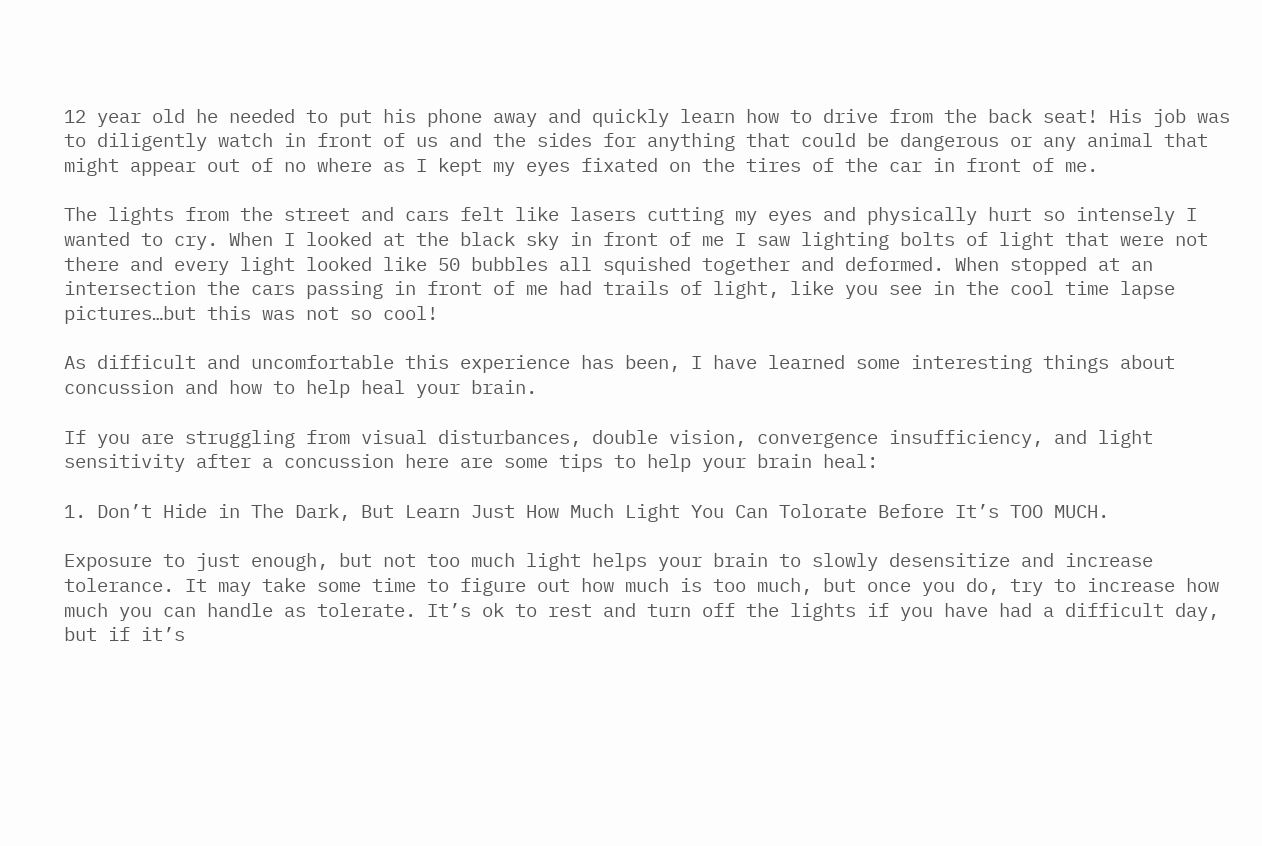12 year old he needed to put his phone away and quickly learn how to drive from the back seat! His job was to diligently watch in front of us and the sides for anything that could be dangerous or any animal that might appear out of no where as I kept my eyes fixated on the tires of the car in front of me.

The lights from the street and cars felt like lasers cutting my eyes and physically hurt so intensely I wanted to cry. When I looked at the black sky in front of me I saw lighting bolts of light that were not there and every light looked like 50 bubbles all squished together and deformed. When stopped at an intersection the cars passing in front of me had trails of light, like you see in the cool time lapse pictures…but this was not so cool!

As difficult and uncomfortable this experience has been, I have learned some interesting things about concussion and how to help heal your brain.

If you are struggling from visual disturbances, double vision, convergence insufficiency, and light sensitivity after a concussion here are some tips to help your brain heal:

1. Don’t Hide in The Dark, But Learn Just How Much Light You Can Tolorate Before It’s TOO MUCH.

Exposure to just enough, but not too much light helps your brain to slowly desensitize and increase tolerance. It may take some time to figure out how much is too much, but once you do, try to increase how much you can handle as tolerate. It’s ok to rest and turn off the lights if you have had a difficult day, but if it’s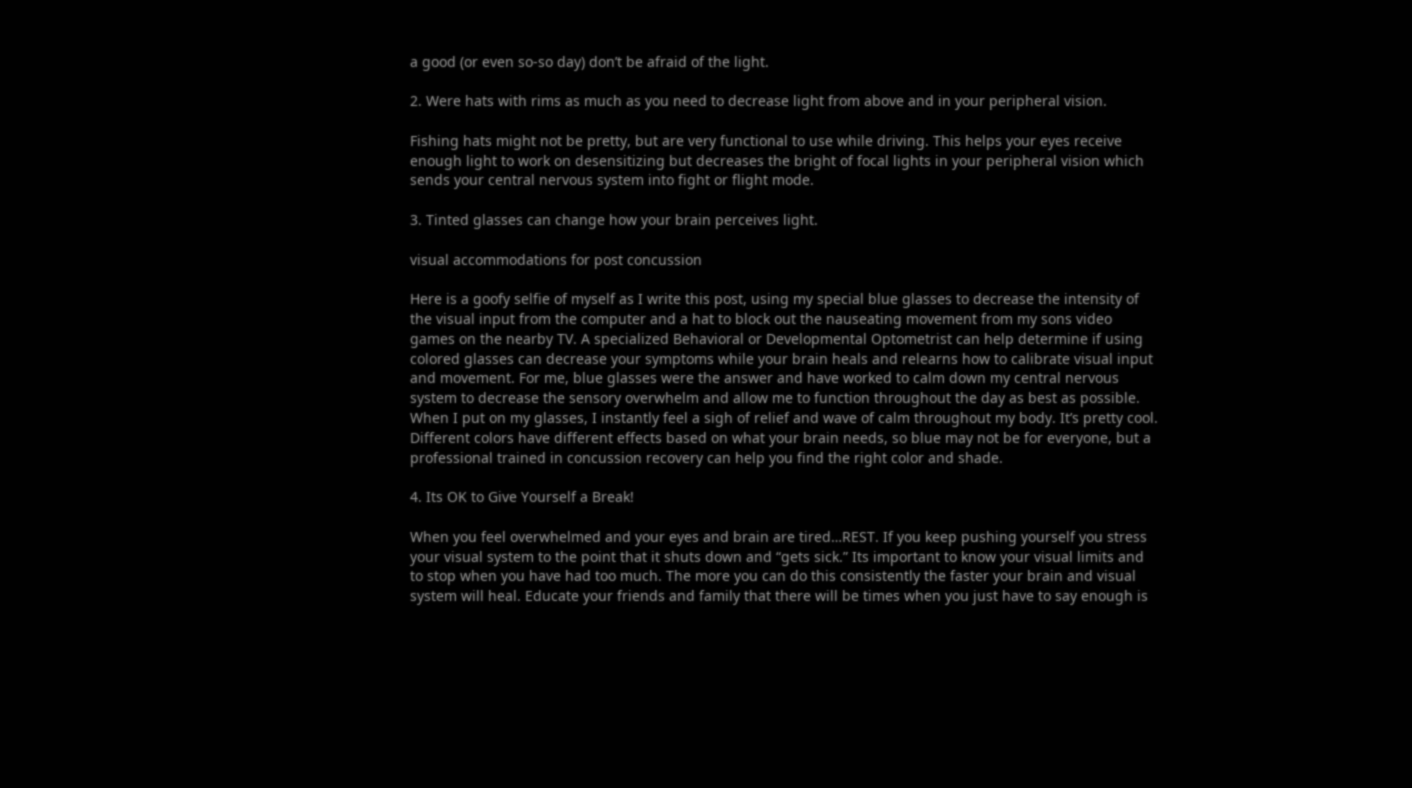a good (or even so-so day) don’t be afraid of the light.

2. Were hats with rims as much as you need to decrease light from above and in your peripheral vision.

Fishing hats might not be pretty, but are very functional to use while driving. This helps your eyes receive enough light to work on desensitizing but decreases the bright of focal lights in your peripheral vision which sends your central nervous system into fight or flight mode.

3. Tinted glasses can change how your brain perceives light.

visual accommodations for post concussion

Here is a goofy selfie of myself as I write this post, using my special blue glasses to decrease the intensity of the visual input from the computer and a hat to block out the nauseating movement from my sons video games on the nearby TV. A specialized Behavioral or Developmental Optometrist can help determine if using colored glasses can decrease your symptoms while your brain heals and relearns how to calibrate visual input and movement. For me, blue glasses were the answer and have worked to calm down my central nervous system to decrease the sensory overwhelm and allow me to function throughout the day as best as possible. When I put on my glasses, I instantly feel a sigh of relief and wave of calm throughout my body. It’s pretty cool. Different colors have different effects based on what your brain needs, so blue may not be for everyone, but a professional trained in concussion recovery can help you find the right color and shade.

4. Its OK to Give Yourself a Break!

When you feel overwhelmed and your eyes and brain are tired…REST. If you keep pushing yourself you stress your visual system to the point that it shuts down and “gets sick.” Its important to know your visual limits and to stop when you have had too much. The more you can do this consistently the faster your brain and visual system will heal. Educate your friends and family that there will be times when you just have to say enough is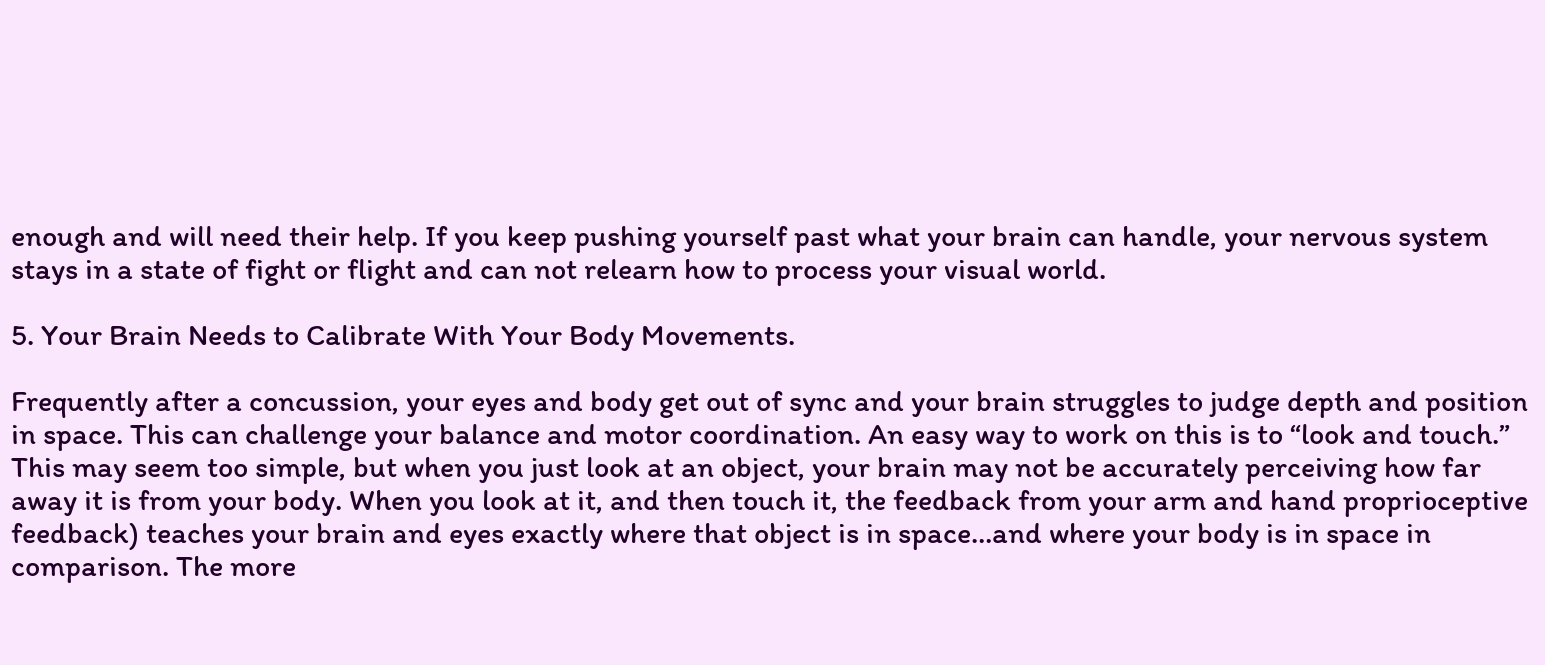enough and will need their help. If you keep pushing yourself past what your brain can handle, your nervous system stays in a state of fight or flight and can not relearn how to process your visual world.

5. Your Brain Needs to Calibrate With Your Body Movements.

Frequently after a concussion, your eyes and body get out of sync and your brain struggles to judge depth and position in space. This can challenge your balance and motor coordination. An easy way to work on this is to “look and touch.” This may seem too simple, but when you just look at an object, your brain may not be accurately perceiving how far away it is from your body. When you look at it, and then touch it, the feedback from your arm and hand proprioceptive feedback) teaches your brain and eyes exactly where that object is in space…and where your body is in space in comparison. The more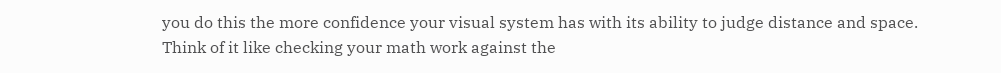you do this the more confidence your visual system has with its ability to judge distance and space. Think of it like checking your math work against the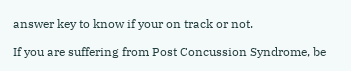answer key to know if your on track or not.

If you are suffering from Post Concussion Syndrome, be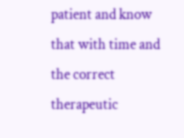patient and know that with time and the correct therapeutic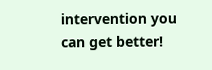intervention you can get better!